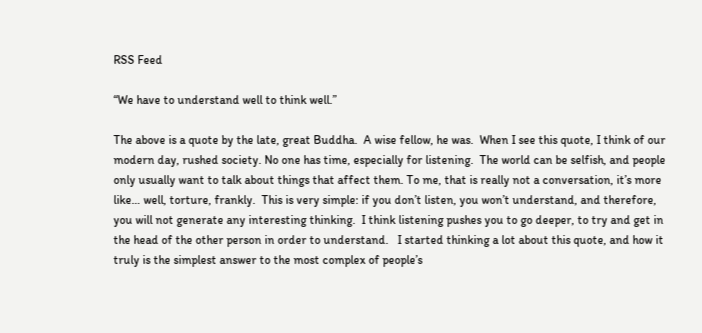RSS Feed

“We have to understand well to think well.”

The above is a quote by the late, great Buddha.  A wise fellow, he was.  When I see this quote, I think of our modern day, rushed society. No one has time, especially for listening.  The world can be selfish, and people only usually want to talk about things that affect them. To me, that is really not a conversation, it’s more like… well, torture, frankly.  This is very simple: if you don’t listen, you won’t understand, and therefore, you will not generate any interesting thinking.  I think listening pushes you to go deeper, to try and get in the head of the other person in order to understand.   I started thinking a lot about this quote, and how it truly is the simplest answer to the most complex of people’s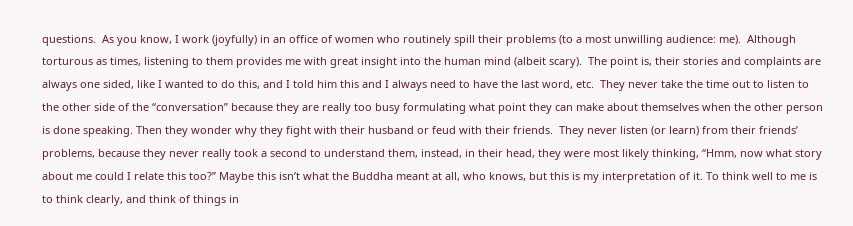questions.  As you know, I work (joyfully) in an office of women who routinely spill their problems (to a most unwilling audience: me).  Although torturous as times, listening to them provides me with great insight into the human mind (albeit scary).  The point is, their stories and complaints are always one sided, like I wanted to do this, and I told him this and I always need to have the last word, etc.  They never take the time out to listen to the other side of the “conversation” because they are really too busy formulating what point they can make about themselves when the other person is done speaking. Then they wonder why they fight with their husband or feud with their friends.  They never listen (or learn) from their friends’ problems, because they never really took a second to understand them, instead, in their head, they were most likely thinking, “Hmm, now what story about me could I relate this too?” Maybe this isn’t what the Buddha meant at all, who knows, but this is my interpretation of it. To think well to me is to think clearly, and think of things in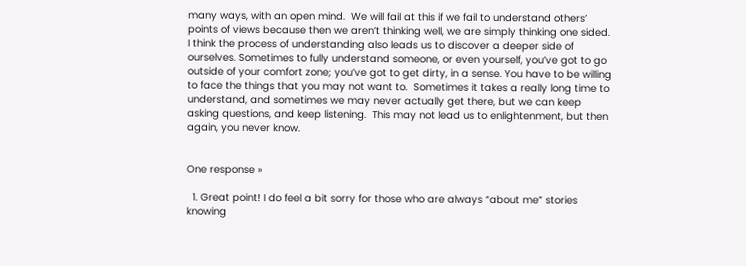many ways, with an open mind.  We will fail at this if we fail to understand others’ points of views because then we aren’t thinking well, we are simply thinking one sided.  I think the process of understanding also leads us to discover a deeper side of ourselves. Sometimes to fully understand someone, or even yourself, you’ve got to go outside of your comfort zone; you’ve got to get dirty, in a sense. You have to be willing to face the things that you may not want to.  Sometimes it takes a really long time to understand, and sometimes we may never actually get there, but we can keep asking questions, and keep listening.  This may not lead us to enlightenment, but then again, you never know.


One response »

  1. Great point! I do feel a bit sorry for those who are always “about me” stories knowing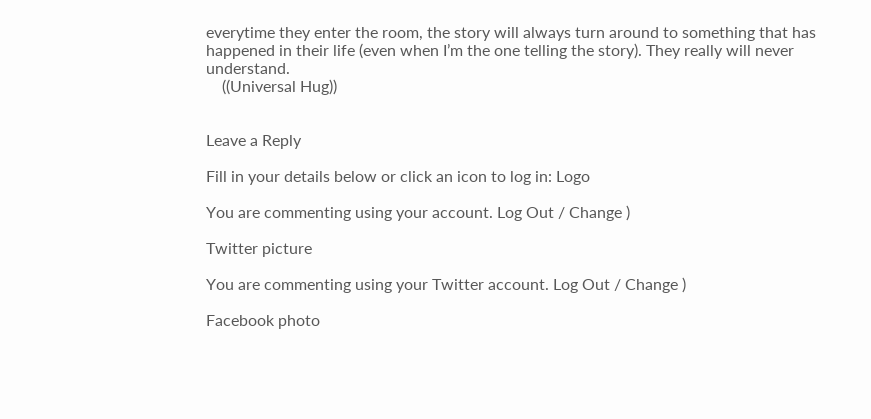everytime they enter the room, the story will always turn around to something that has happened in their life (even when I’m the one telling the story). They really will never understand.
    ((Universal Hug))


Leave a Reply

Fill in your details below or click an icon to log in: Logo

You are commenting using your account. Log Out / Change )

Twitter picture

You are commenting using your Twitter account. Log Out / Change )

Facebook photo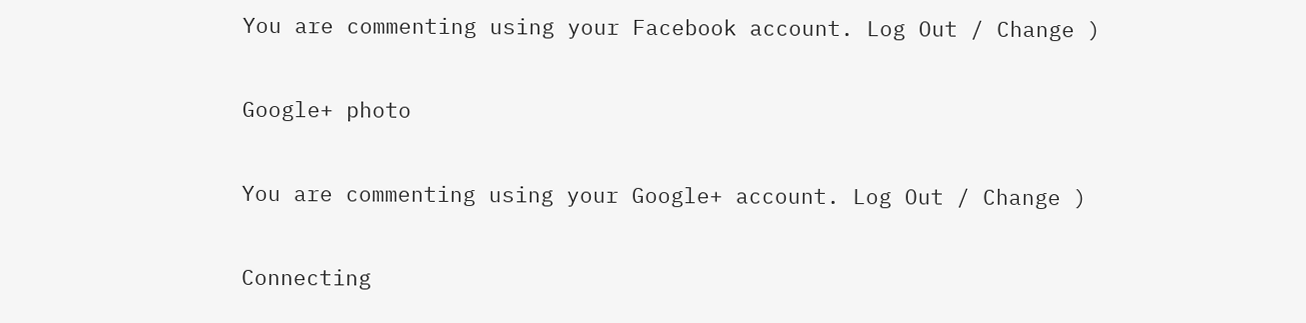You are commenting using your Facebook account. Log Out / Change )

Google+ photo

You are commenting using your Google+ account. Log Out / Change )

Connecting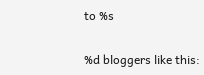to %s

%d bloggers like this: